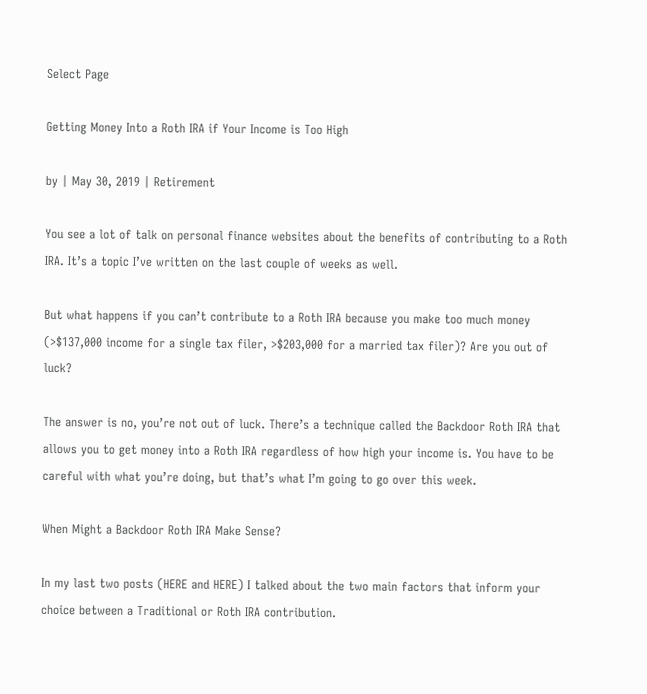Select Page

Getting Money Into a Roth IRA if Your Income is Too High

by | May 30, 2019 | Retirement

You see a lot of talk on personal finance websites about the benefits of contributing to a Roth IRA. It’s a topic I’ve written on the last couple of weeks as well.

But what happens if you can’t contribute to a Roth IRA because you make too much money (>$137,000 income for a single tax filer, >$203,000 for a married tax filer)? Are you out of luck?

The answer is no, you’re not out of luck. There’s a technique called the Backdoor Roth IRA that allows you to get money into a Roth IRA regardless of how high your income is. You have to be careful with what you’re doing, but that’s what I’m going to go over this week.

When Might a Backdoor Roth IRA Make Sense?

In my last two posts (HERE and HERE) I talked about the two main factors that inform your choice between a Traditional or Roth IRA contribution.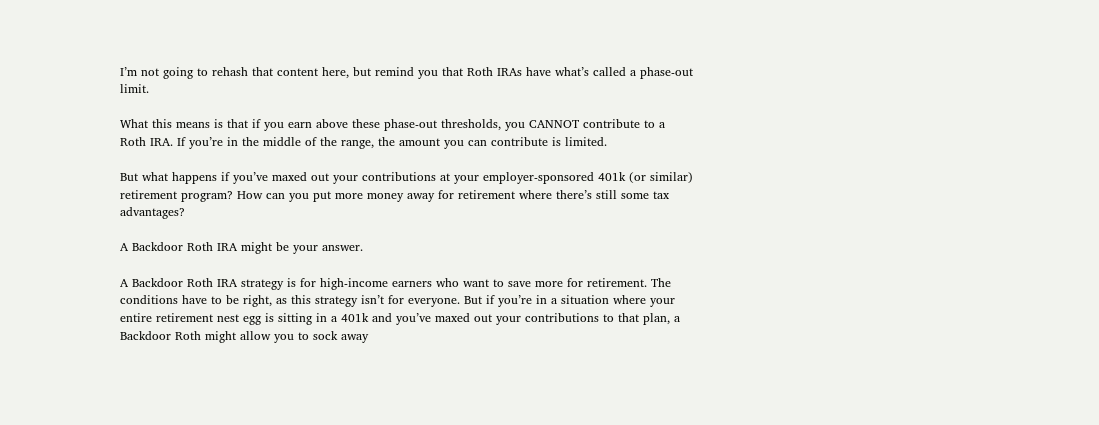I’m not going to rehash that content here, but remind you that Roth IRAs have what’s called a phase-out limit.

What this means is that if you earn above these phase-out thresholds, you CANNOT contribute to a Roth IRA. If you’re in the middle of the range, the amount you can contribute is limited.

But what happens if you’ve maxed out your contributions at your employer-sponsored 401k (or similar) retirement program? How can you put more money away for retirement where there’s still some tax advantages?

A Backdoor Roth IRA might be your answer.

A Backdoor Roth IRA strategy is for high-income earners who want to save more for retirement. The conditions have to be right, as this strategy isn’t for everyone. But if you’re in a situation where your entire retirement nest egg is sitting in a 401k and you’ve maxed out your contributions to that plan, a Backdoor Roth might allow you to sock away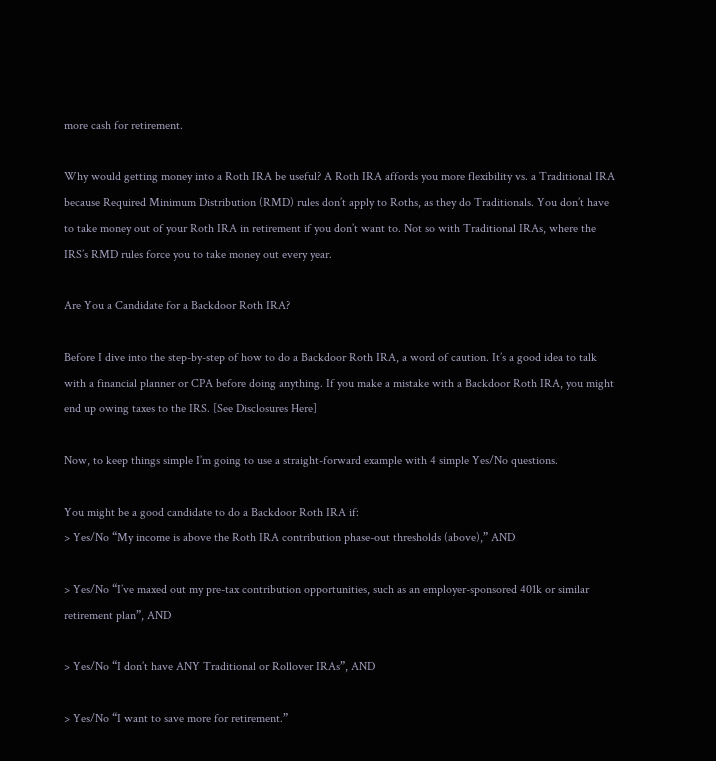more cash for retirement.

Why would getting money into a Roth IRA be useful? A Roth IRA affords you more flexibility vs. a Traditional IRA because Required Minimum Distribution (RMD) rules don’t apply to Roths, as they do Traditionals. You don’t have to take money out of your Roth IRA in retirement if you don’t want to. Not so with Traditional IRAs, where the IRS’s RMD rules force you to take money out every year.

Are You a Candidate for a Backdoor Roth IRA?

Before I dive into the step-by-step of how to do a Backdoor Roth IRA, a word of caution. It’s a good idea to talk with a financial planner or CPA before doing anything. If you make a mistake with a Backdoor Roth IRA, you might end up owing taxes to the IRS. [See Disclosures Here]

Now, to keep things simple I’m going to use a straight-forward example with 4 simple Yes/No questions.

You might be a good candidate to do a Backdoor Roth IRA if:
> Yes/No “My income is above the Roth IRA contribution phase-out thresholds (above),” AND

> Yes/No “I’ve maxed out my pre-tax contribution opportunities, such as an employer-sponsored 401k or similar retirement plan”, AND

> Yes/No “I don’t have ANY Traditional or Rollover IRAs”, AND

> Yes/No “I want to save more for retirement.”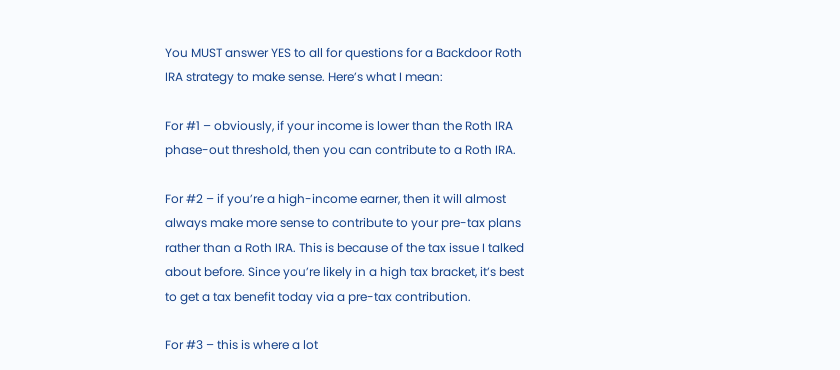You MUST answer YES to all for questions for a Backdoor Roth IRA strategy to make sense. Here’s what I mean:

For #1 – obviously, if your income is lower than the Roth IRA phase-out threshold, then you can contribute to a Roth IRA.

For #2 – if you’re a high-income earner, then it will almost always make more sense to contribute to your pre-tax plans rather than a Roth IRA. This is because of the tax issue I talked about before. Since you’re likely in a high tax bracket, it’s best to get a tax benefit today via a pre-tax contribution.

For #3 – this is where a lot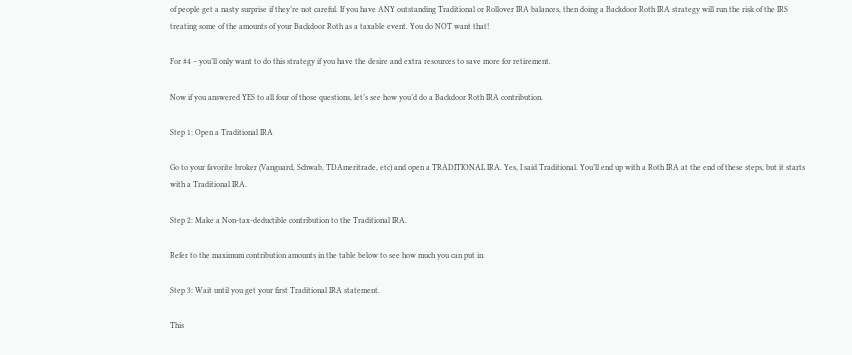of people get a nasty surprise if they’re not careful. If you have ANY outstanding Traditional or Rollover IRA balances, then doing a Backdoor Roth IRA strategy will run the risk of the IRS treating some of the amounts of your Backdoor Roth as a taxable event. You do NOT want that!

For #4 – you’ll only want to do this strategy if you have the desire and extra resources to save more for retirement.

Now if you answered YES to all four of those questions, let’s see how you’d do a Backdoor Roth IRA contribution.

Step 1: Open a Traditional IRA

Go to your favorite broker (Vanguard, Schwab, TDAmeritrade, etc) and open a TRADITIONAL IRA. Yes, I said Traditional. You’ll end up with a Roth IRA at the end of these steps, but it starts with a Traditional IRA.

Step 2: Make a Non-tax-deductible contribution to the Traditional IRA.

Refer to the maximum contribution amounts in the table below to see how much you can put in.

Step 3: Wait until you get your first Traditional IRA statement.

This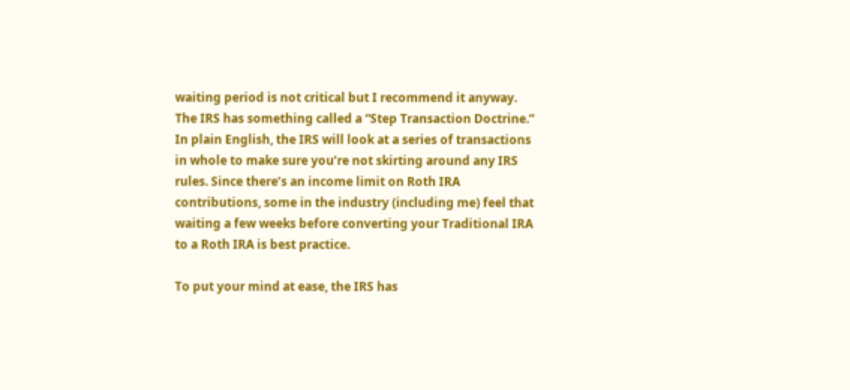waiting period is not critical but I recommend it anyway. The IRS has something called a “Step Transaction Doctrine.” In plain English, the IRS will look at a series of transactions in whole to make sure you’re not skirting around any IRS rules. Since there’s an income limit on Roth IRA contributions, some in the industry (including me) feel that waiting a few weeks before converting your Traditional IRA to a Roth IRA is best practice.

To put your mind at ease, the IRS has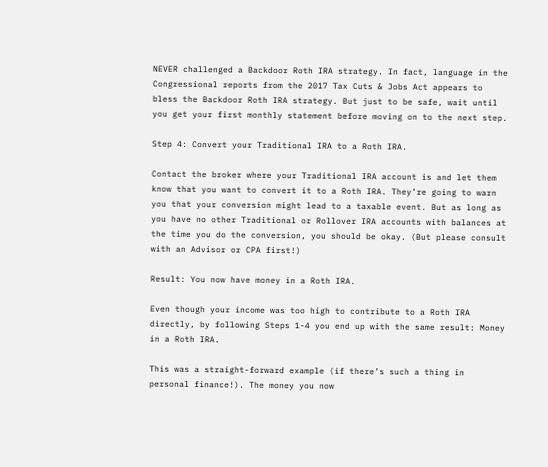NEVER challenged a Backdoor Roth IRA strategy. In fact, language in the Congressional reports from the 2017 Tax Cuts & Jobs Act appears to bless the Backdoor Roth IRA strategy. But just to be safe, wait until you get your first monthly statement before moving on to the next step.

Step 4: Convert your Traditional IRA to a Roth IRA.

Contact the broker where your Traditional IRA account is and let them know that you want to convert it to a Roth IRA. They’re going to warn you that your conversion might lead to a taxable event. But as long as you have no other Traditional or Rollover IRA accounts with balances at the time you do the conversion, you should be okay. (But please consult with an Advisor or CPA first!)

Result: You now have money in a Roth IRA.

Even though your income was too high to contribute to a Roth IRA directly, by following Steps 1-4 you end up with the same result: Money in a Roth IRA.

This was a straight-forward example (if there’s such a thing in personal finance!). The money you now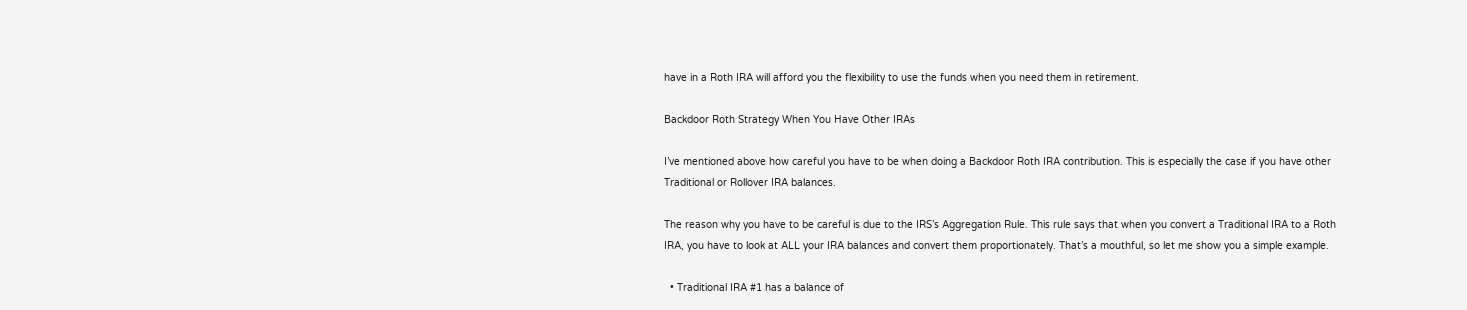have in a Roth IRA will afford you the flexibility to use the funds when you need them in retirement.

Backdoor Roth Strategy When You Have Other IRAs

I’ve mentioned above how careful you have to be when doing a Backdoor Roth IRA contribution. This is especially the case if you have other Traditional or Rollover IRA balances.

The reason why you have to be careful is due to the IRS’s Aggregation Rule. This rule says that when you convert a Traditional IRA to a Roth IRA, you have to look at ALL your IRA balances and convert them proportionately. That’s a mouthful, so let me show you a simple example.

  • Traditional IRA #1 has a balance of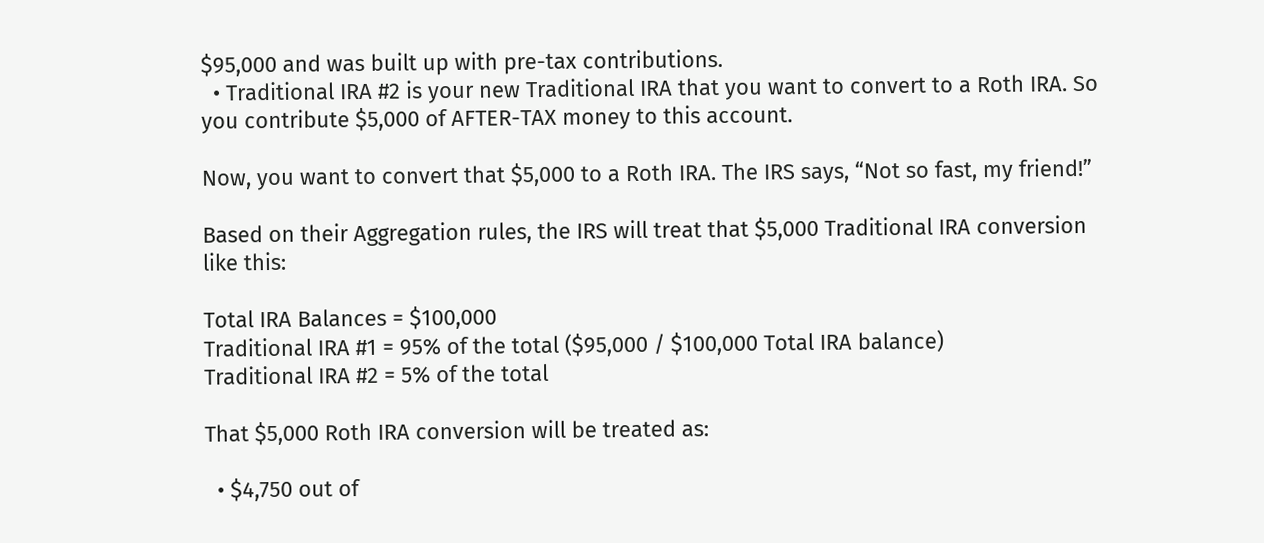$95,000 and was built up with pre-tax contributions.
  • Traditional IRA #2 is your new Traditional IRA that you want to convert to a Roth IRA. So you contribute $5,000 of AFTER-TAX money to this account.

Now, you want to convert that $5,000 to a Roth IRA. The IRS says, “Not so fast, my friend!”

Based on their Aggregation rules, the IRS will treat that $5,000 Traditional IRA conversion like this:

Total IRA Balances = $100,000
Traditional IRA #1 = 95% of the total ($95,000 / $100,000 Total IRA balance)
Traditional IRA #2 = 5% of the total

That $5,000 Roth IRA conversion will be treated as:

  • $4,750 out of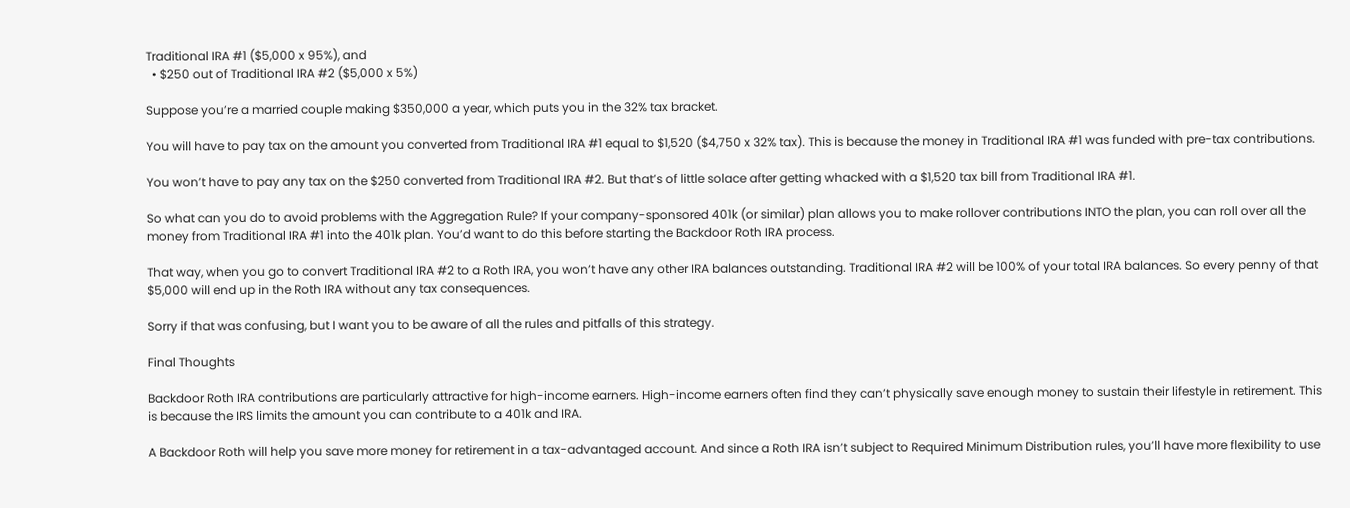Traditional IRA #1 ($5,000 x 95%), and
  • $250 out of Traditional IRA #2 ($5,000 x 5%)

Suppose you’re a married couple making $350,000 a year, which puts you in the 32% tax bracket.

You will have to pay tax on the amount you converted from Traditional IRA #1 equal to $1,520 ($4,750 x 32% tax). This is because the money in Traditional IRA #1 was funded with pre-tax contributions.

You won’t have to pay any tax on the $250 converted from Traditional IRA #2. But that’s of little solace after getting whacked with a $1,520 tax bill from Traditional IRA #1.

So what can you do to avoid problems with the Aggregation Rule? If your company-sponsored 401k (or similar) plan allows you to make rollover contributions INTO the plan, you can roll over all the money from Traditional IRA #1 into the 401k plan. You’d want to do this before starting the Backdoor Roth IRA process.

That way, when you go to convert Traditional IRA #2 to a Roth IRA, you won’t have any other IRA balances outstanding. Traditional IRA #2 will be 100% of your total IRA balances. So every penny of that $5,000 will end up in the Roth IRA without any tax consequences.

Sorry if that was confusing, but I want you to be aware of all the rules and pitfalls of this strategy.

Final Thoughts

Backdoor Roth IRA contributions are particularly attractive for high-income earners. High-income earners often find they can’t physically save enough money to sustain their lifestyle in retirement. This is because the IRS limits the amount you can contribute to a 401k and IRA.

A Backdoor Roth will help you save more money for retirement in a tax-advantaged account. And since a Roth IRA isn’t subject to Required Minimum Distribution rules, you’ll have more flexibility to use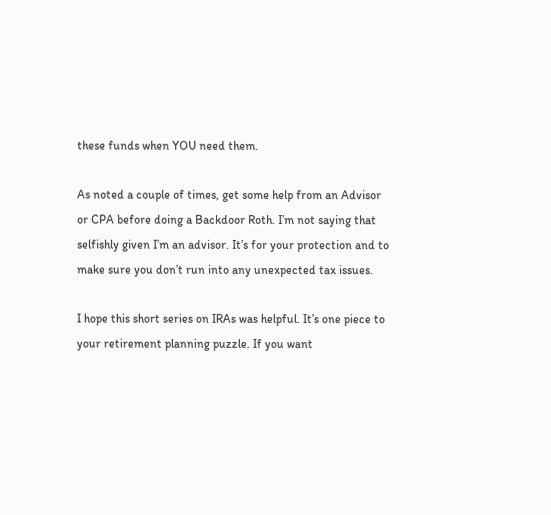these funds when YOU need them.

As noted a couple of times, get some help from an Advisor or CPA before doing a Backdoor Roth. I’m not saying that selfishly given I’m an advisor. It’s for your protection and to make sure you don’t run into any unexpected tax issues.

I hope this short series on IRAs was helpful. It’s one piece to your retirement planning puzzle. If you want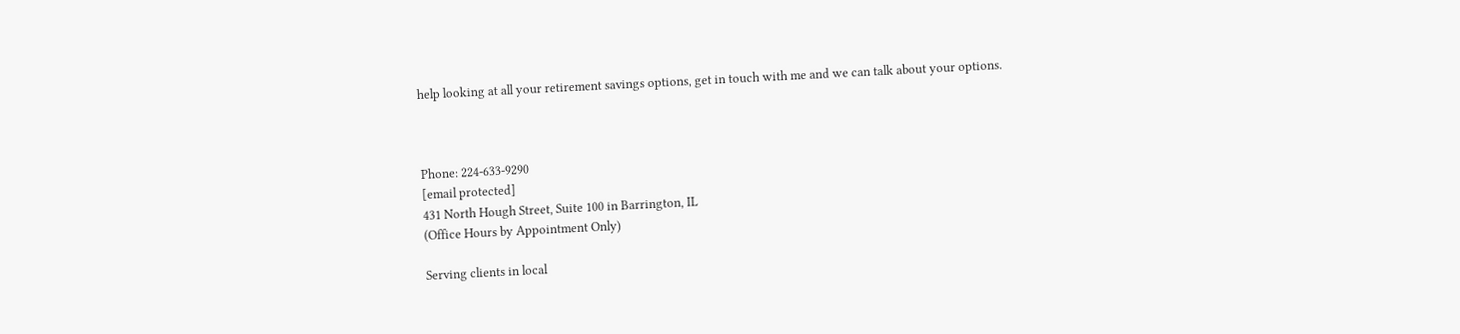help looking at all your retirement savings options, get in touch with me and we can talk about your options.



Phone: 224-633-9290
[email protected]
431 North Hough Street, Suite 100 in Barrington, IL
(Office Hours by Appointment Only)

Serving clients in local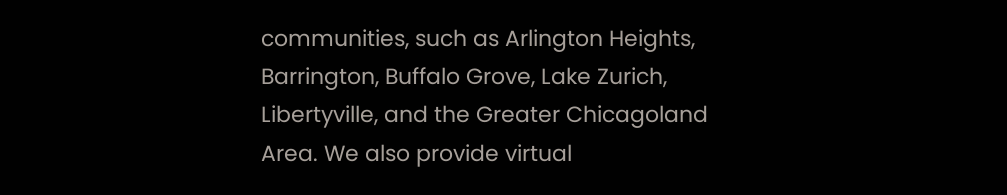communities, such as Arlington Heights, Barrington, Buffalo Grove, Lake Zurich, Libertyville, and the Greater Chicagoland Area. We also provide virtual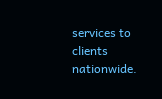services to clients nationwide.